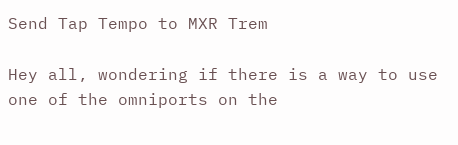Send Tap Tempo to MXR Trem

Hey all, wondering if there is a way to use one of the omniports on the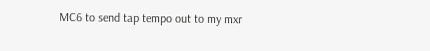MC6 to send tap tempo out to my mxr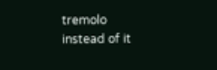tremolo instead of it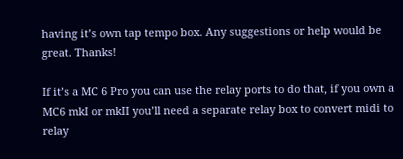having it’s own tap tempo box. Any suggestions or help would be great. Thanks!

If it’s a MC 6 Pro you can use the relay ports to do that, if you own a MC6 mkI or mkII you’ll need a separate relay box to convert midi to relay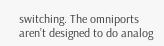switching. The omniports aren’t designed to do analog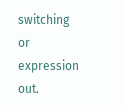switching or expression out.